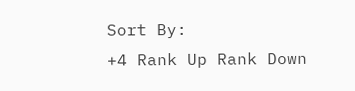Sort By:
+4 Rank Up Rank Down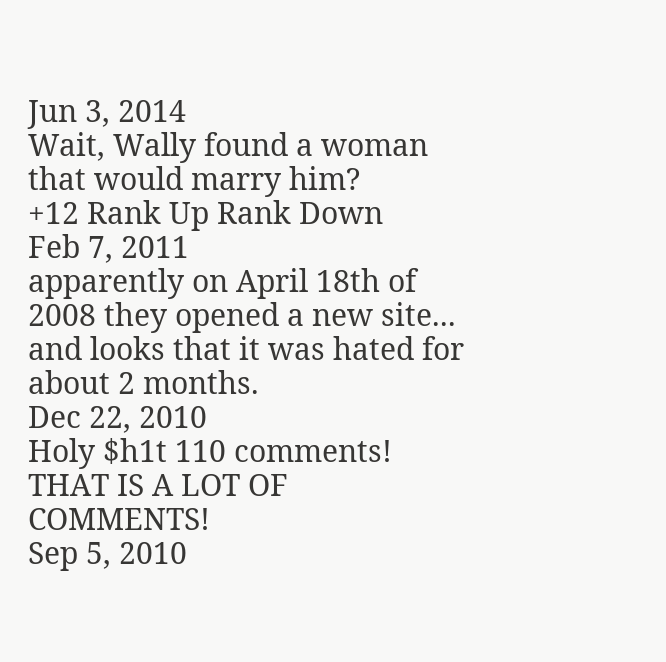Jun 3, 2014
Wait, Wally found a woman that would marry him?
+12 Rank Up Rank Down
Feb 7, 2011
apparently on April 18th of 2008 they opened a new site... and looks that it was hated for about 2 months.
Dec 22, 2010
Holy $h1t 110 comments! THAT IS A LOT OF COMMENTS!
Sep 5, 2010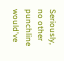Seriously, no other punchline would've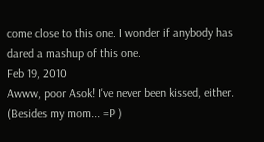come close to this one. I wonder if anybody has dared a mashup of this one.
Feb 19, 2010
Awww, poor Asok! I've never been kissed, either. (Besides my mom... =P )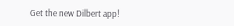Get the new Dilbert app!